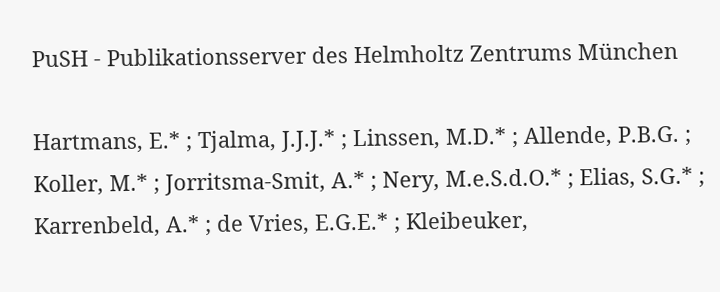PuSH - Publikationsserver des Helmholtz Zentrums München

Hartmans, E.* ; Tjalma, J.J.J.* ; Linssen, M.D.* ; Allende, P.B.G. ; Koller, M.* ; Jorritsma-Smit, A.* ; Nery, M.e.S.d.O.* ; Elias, S.G.* ; Karrenbeld, A.* ; de Vries, E.G.E.* ; Kleibeuker,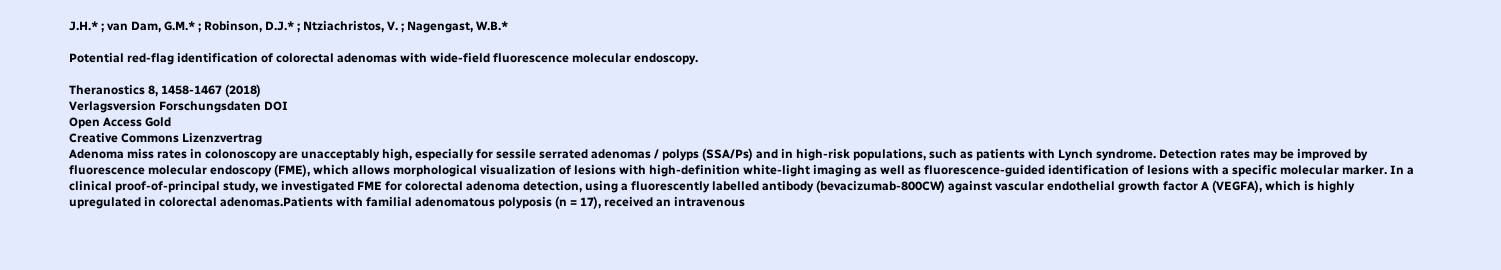J.H.* ; van Dam, G.M.* ; Robinson, D.J.* ; Ntziachristos, V. ; Nagengast, W.B.*

Potential red-flag identification of colorectal adenomas with wide-field fluorescence molecular endoscopy.

Theranostics 8, 1458-1467 (2018)
Verlagsversion Forschungsdaten DOI
Open Access Gold
Creative Commons Lizenzvertrag
Adenoma miss rates in colonoscopy are unacceptably high, especially for sessile serrated adenomas / polyps (SSA/Ps) and in high-risk populations, such as patients with Lynch syndrome. Detection rates may be improved by fluorescence molecular endoscopy (FME), which allows morphological visualization of lesions with high-definition white-light imaging as well as fluorescence-guided identification of lesions with a specific molecular marker. In a clinical proof-of-principal study, we investigated FME for colorectal adenoma detection, using a fluorescently labelled antibody (bevacizumab-800CW) against vascular endothelial growth factor A (VEGFA), which is highly upregulated in colorectal adenomas.Patients with familial adenomatous polyposis (n = 17), received an intravenous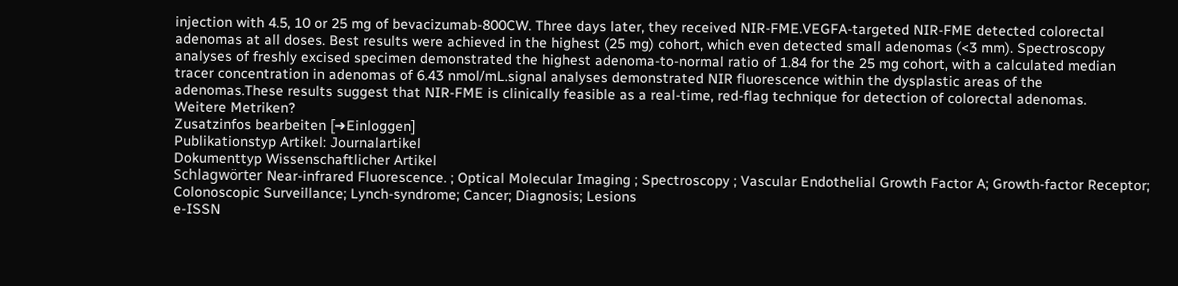injection with 4.5, 10 or 25 mg of bevacizumab-800CW. Three days later, they received NIR-FME.VEGFA-targeted NIR-FME detected colorectal adenomas at all doses. Best results were achieved in the highest (25 mg) cohort, which even detected small adenomas (<3 mm). Spectroscopy analyses of freshly excised specimen demonstrated the highest adenoma-to-normal ratio of 1.84 for the 25 mg cohort, with a calculated median tracer concentration in adenomas of 6.43 nmol/mL.signal analyses demonstrated NIR fluorescence within the dysplastic areas of the adenomas.These results suggest that NIR-FME is clinically feasible as a real-time, red-flag technique for detection of colorectal adenomas.
Weitere Metriken?
Zusatzinfos bearbeiten [➜Einloggen]
Publikationstyp Artikel: Journalartikel
Dokumenttyp Wissenschaftlicher Artikel
Schlagwörter Near-infrared Fluorescence. ; Optical Molecular Imaging ; Spectroscopy ; Vascular Endothelial Growth Factor A; Growth-factor Receptor; Colonoscopic Surveillance; Lynch-syndrome; Cancer; Diagnosis; Lesions
e-ISSN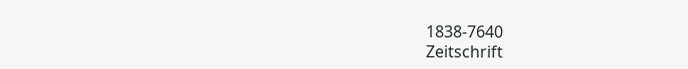1838-7640
Zeitschrift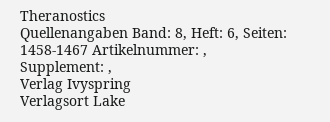Theranostics
Quellenangaben Band: 8, Heft: 6, Seiten: 1458-1467 Artikelnummer: , Supplement: ,
Verlag Ivyspring
Verlagsort Lake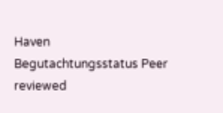Haven
Begutachtungsstatus Peer reviewed